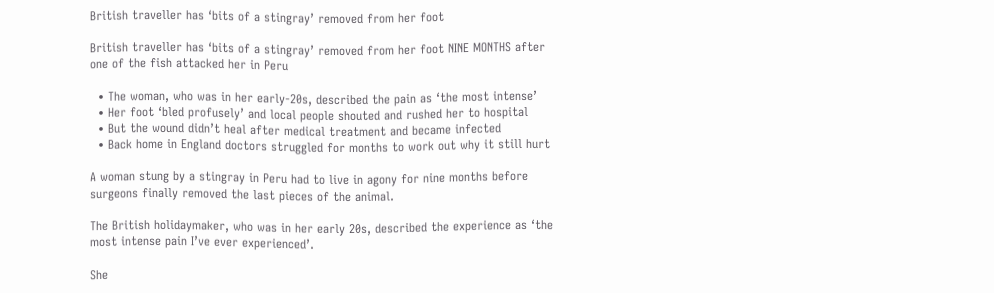British traveller has ‘bits of a stingray’ removed from her foot

British traveller has ‘bits of a stingray’ removed from her foot NINE MONTHS after one of the fish attacked her in Peru

  • The woman, who was in her early-20s, described the pain as ‘the most intense’
  • Her foot ‘bled profusely’ and local people shouted and rushed her to hospital
  • But the wound didn’t heal after medical treatment and became infected
  • Back home in England doctors struggled for months to work out why it still hurt

A woman stung by a stingray in Peru had to live in agony for nine months before surgeons finally removed the last pieces of the animal.

The British holidaymaker, who was in her early 20s, described the experience as ‘the most intense pain I’ve ever experienced’.

She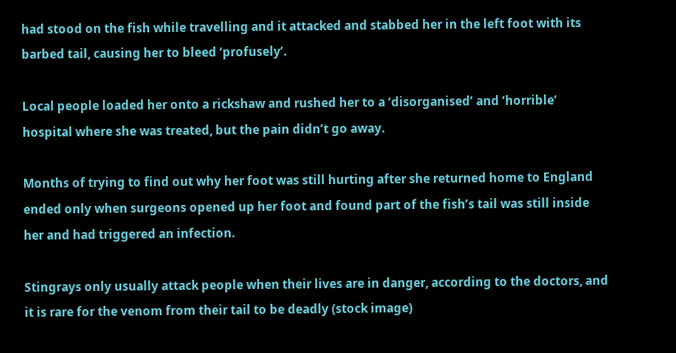had stood on the fish while travelling and it attacked and stabbed her in the left foot with its barbed tail, causing her to bleed ‘profusely’.

Local people loaded her onto a rickshaw and rushed her to a ‘disorganised’ and ‘horrible’ hospital where she was treated, but the pain didn’t go away.

Months of trying to find out why her foot was still hurting after she returned home to England ended only when surgeons opened up her foot and found part of the fish’s tail was still inside her and had triggered an infection.

Stingrays only usually attack people when their lives are in danger, according to the doctors, and it is rare for the venom from their tail to be deadly (stock image)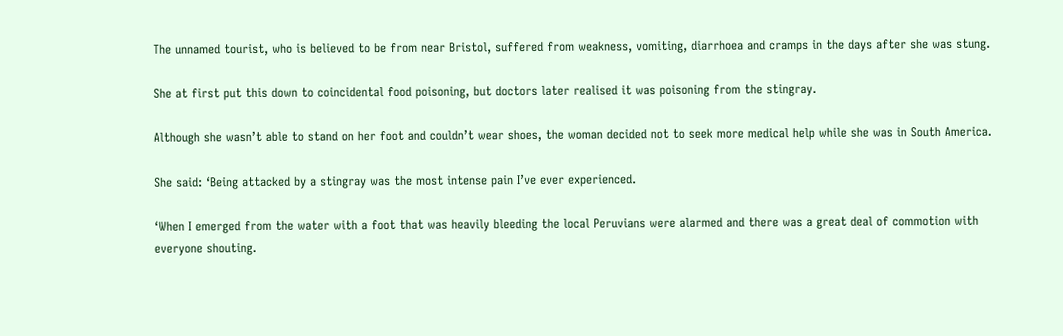The unnamed tourist, who is believed to be from near Bristol, suffered from weakness, vomiting, diarrhoea and cramps in the days after she was stung.

She at first put this down to coincidental food poisoning, but doctors later realised it was poisoning from the stingray.

Although she wasn’t able to stand on her foot and couldn’t wear shoes, the woman decided not to seek more medical help while she was in South America.

She said: ‘Being attacked by a stingray was the most intense pain I’ve ever experienced.

‘When I emerged from the water with a foot that was heavily bleeding the local Peruvians were alarmed and there was a great deal of commotion with everyone shouting.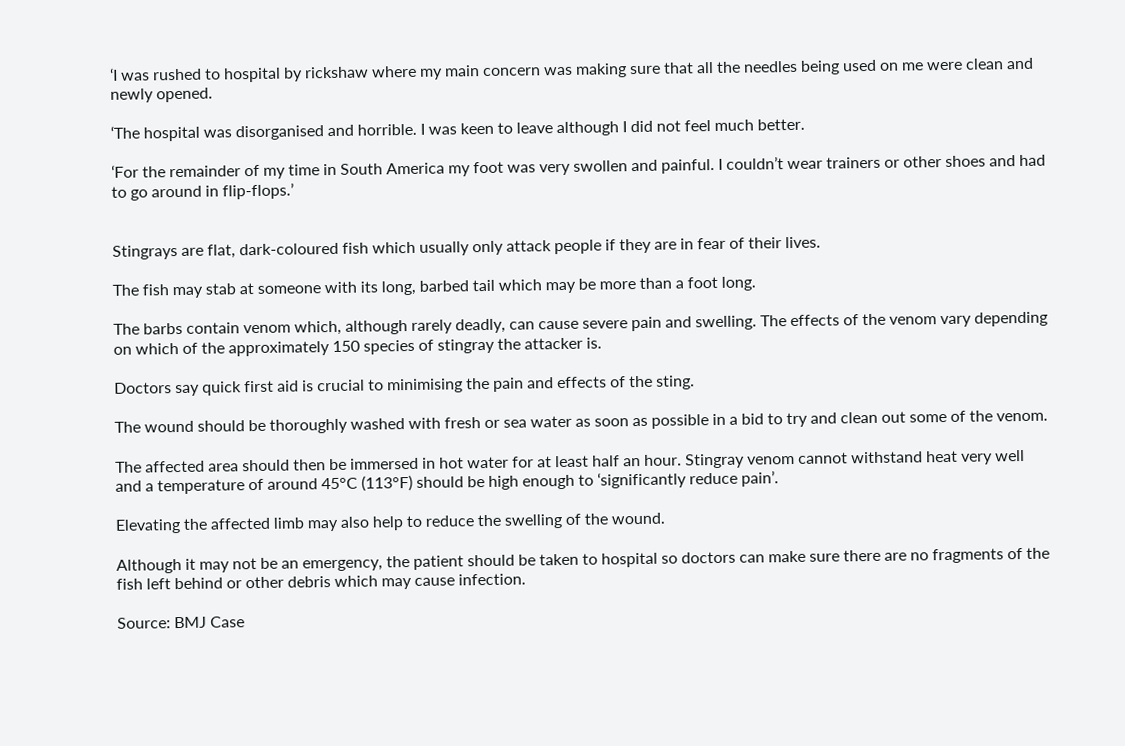‘I was rushed to hospital by rickshaw where my main concern was making sure that all the needles being used on me were clean and newly opened.

‘The hospital was disorganised and horrible. I was keen to leave although I did not feel much better.

‘For the remainder of my time in South America my foot was very swollen and painful. I couldn’t wear trainers or other shoes and had to go around in flip-flops.’


Stingrays are flat, dark-coloured fish which usually only attack people if they are in fear of their lives.

The fish may stab at someone with its long, barbed tail which may be more than a foot long.

The barbs contain venom which, although rarely deadly, can cause severe pain and swelling. The effects of the venom vary depending on which of the approximately 150 species of stingray the attacker is.

Doctors say quick first aid is crucial to minimising the pain and effects of the sting.

The wound should be thoroughly washed with fresh or sea water as soon as possible in a bid to try and clean out some of the venom.

The affected area should then be immersed in hot water for at least half an hour. Stingray venom cannot withstand heat very well and a temperature of around 45°C (113°F) should be high enough to ‘significantly reduce pain’.

Elevating the affected limb may also help to reduce the swelling of the wound.

Although it may not be an emergency, the patient should be taken to hospital so doctors can make sure there are no fragments of the fish left behind or other debris which may cause infection.

Source: BMJ Case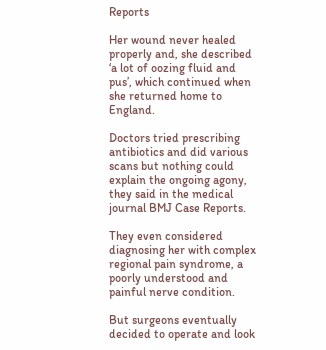Reports

Her wound never healed properly and, she described ‘a lot of oozing fluid and pus’, which continued when she returned home to England.

Doctors tried prescribing antibiotics and did various scans but nothing could explain the ongoing agony, they said in the medical journal BMJ Case Reports.

They even considered diagnosing her with complex regional pain syndrome, a poorly understood and painful nerve condition.

But surgeons eventually decided to operate and look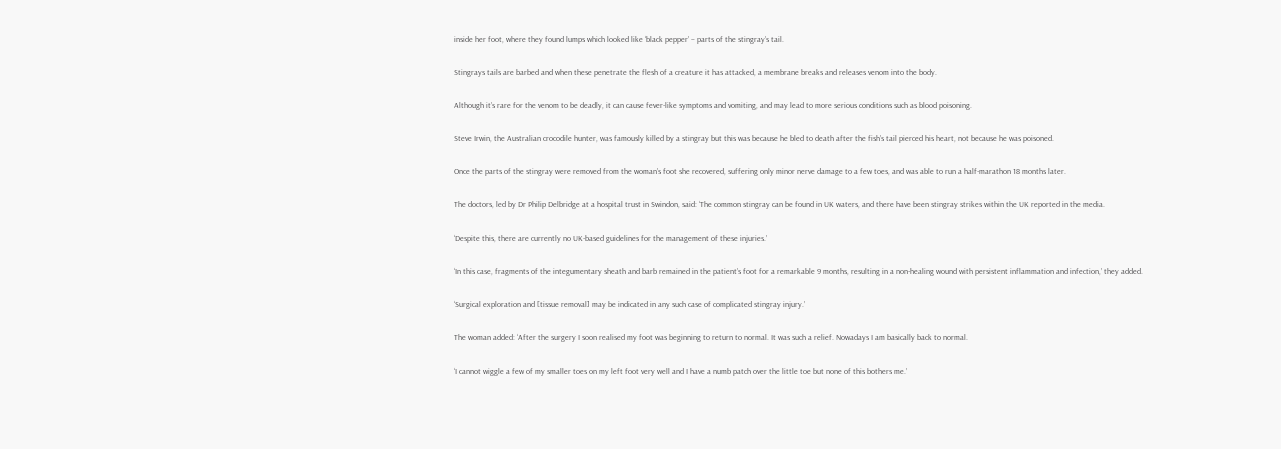inside her foot, where they found lumps which looked like ‘black pepper’ – parts of the stingray’s tail.

Stingrays tails are barbed and when these penetrate the flesh of a creature it has attacked, a membrane breaks and releases venom into the body.

Although it’s rare for the venom to be deadly, it can cause fever-like symptoms and vomiting, and may lead to more serious conditions such as blood poisoning.

Steve Irwin, the Australian crocodile hunter, was famously killed by a stingray but this was because he bled to death after the fish’s tail pierced his heart, not because he was poisoned.

Once the parts of the stingray were removed from the woman’s foot she recovered, suffering only minor nerve damage to a few toes, and was able to run a half-marathon 18 months later.

The doctors, led by Dr Philip Delbridge at a hospital trust in Swindon, said: ‘The common stingray can be found in UK waters, and there have been stingray strikes within the UK reported in the media.

‘Despite this, there are currently no UK-based guidelines for the management of these injuries.’

‘In this case, fragments of the integumentary sheath and barb remained in the patient’s foot for a remarkable 9 months, resulting in a non-healing wound with persistent inflammation and infection,’ they added.

‘Surgical exploration and [tissue removal] may be indicated in any such case of complicated stingray injury.’

The woman added: ‘After the surgery I soon realised my foot was beginning to return to normal. It was such a relief. Nowadays I am basically back to normal.

‘I cannot wiggle a few of my smaller toes on my left foot very well and I have a numb patch over the little toe but none of this bothers me.’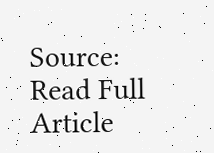Source: Read Full Article